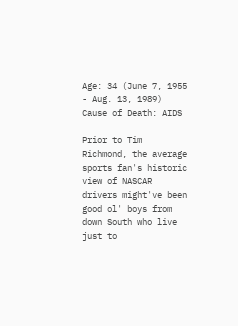Age: 34 (June 7, 1955 - Aug. 13, 1989)
Cause of Death: AIDS

Prior to Tim Richmond, the average sports fan's historic view of NASCAR drivers might've been good ol' boys from down South who live just to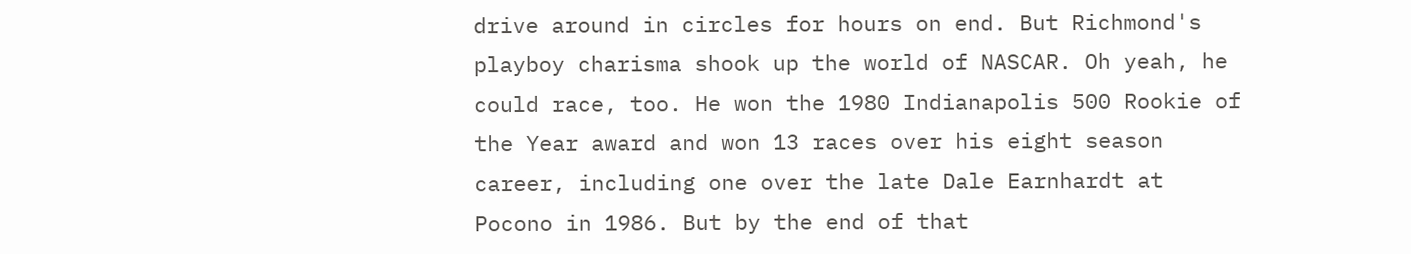drive around in circles for hours on end. But Richmond's playboy charisma shook up the world of NASCAR. Oh yeah, he could race, too. He won the 1980 Indianapolis 500 Rookie of the Year award and won 13 races over his eight season career, including one over the late Dale Earnhardt at Pocono in 1986. But by the end of that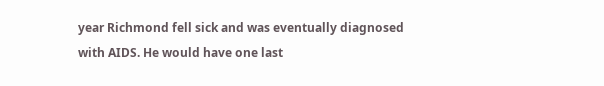year Richmond fell sick and was eventually diagnosed with AIDS. He would have one last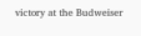victory at the Budweiser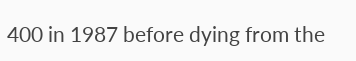400 in 1987 before dying from the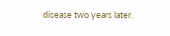disease two years later.